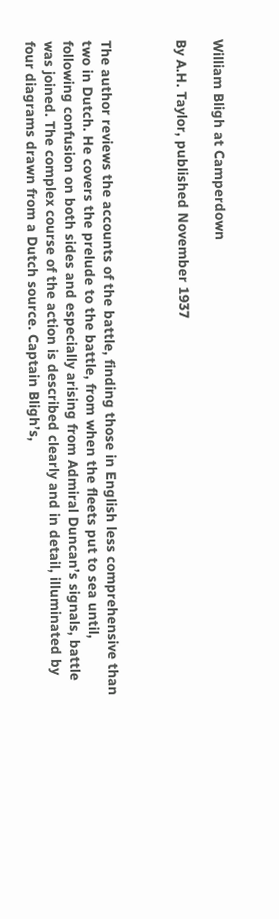William Bligh at Camperdown

By A.H. Taylor, published November 1937



The author reviews the accounts of the battle, finding those in English less comprehensive than two in Dutch. He covers the prelude to the battle, from when the fleets put to sea until, following confusion on both sides and especially arising from Admiral Duncan’s signals, battle was joined. The complex course of the action is described clearly and in detail, illuminated by four diagrams drawn from a Dutch source. Captain Bligh’s,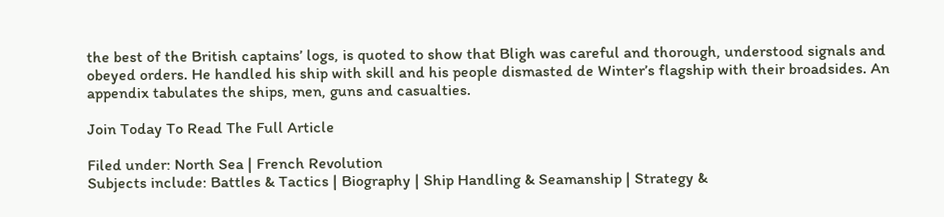the best of the British captains’ logs, is quoted to show that Bligh was careful and thorough, understood signals and obeyed orders. He handled his ship with skill and his people dismasted de Winter’s flagship with their broadsides. An appendix tabulates the ships, men, guns and casualties.

Join Today To Read The Full Article

Filed under: North Sea | French Revolution
Subjects include: Battles & Tactics | Biography | Ship Handling & Seamanship | Strategy &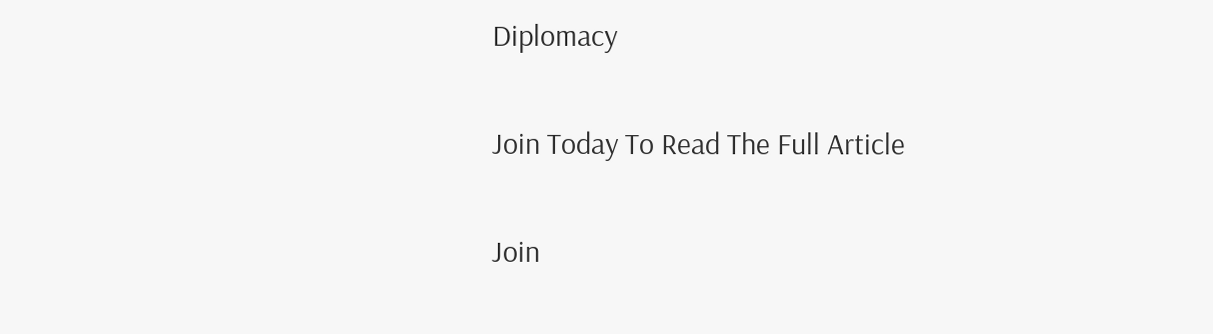Diplomacy

Join Today To Read The Full Article

Join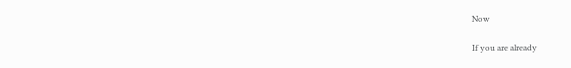Now

If you are already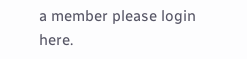a member please login here.